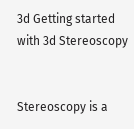3d Getting started with 3d Stereoscopy


Stereoscopy is a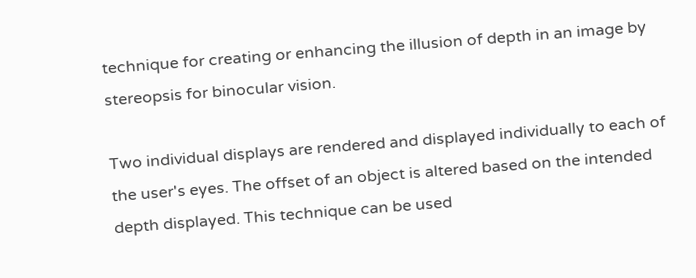technique for creating or enhancing the illusion of depth in an image by stereopsis for binocular vision.

Two individual displays are rendered and displayed individually to each of the user's eyes. The offset of an object is altered based on the intended depth displayed. This technique can be used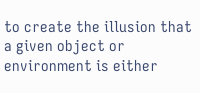to create the illusion that a given object or environment is either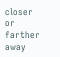closer or farther away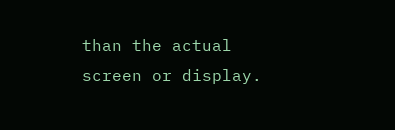than the actual screen or display.